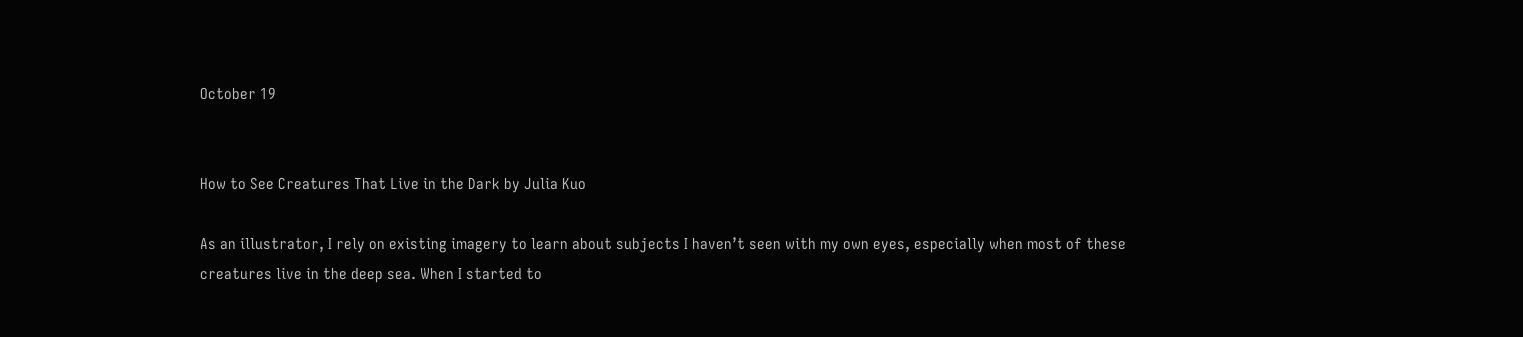October 19


How to See Creatures That Live in the Dark by Julia Kuo

As an illustrator, I rely on existing imagery to learn about subjects I haven’t seen with my own eyes, especially when most of these creatures live in the deep sea. When I started to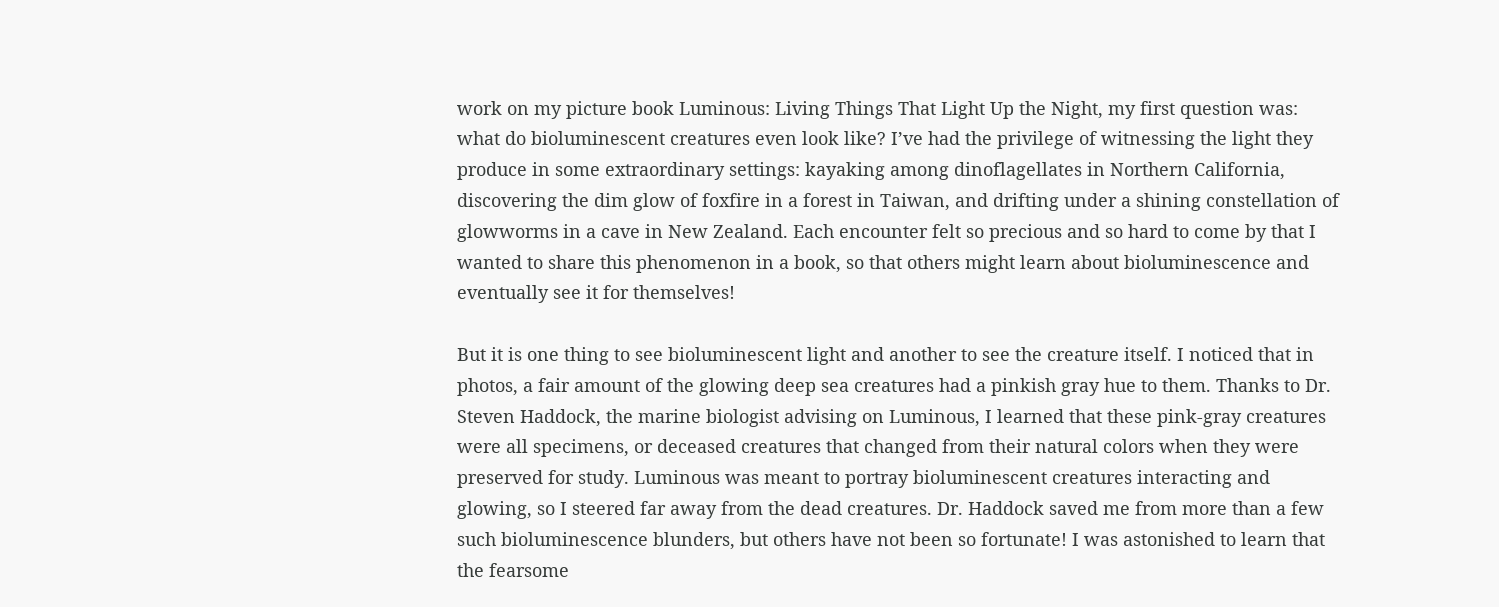work on my picture book Luminous: Living Things That Light Up the Night, my first question was: what do bioluminescent creatures even look like? I’ve had the privilege of witnessing the light they produce in some extraordinary settings: kayaking among dinoflagellates in Northern California, discovering the dim glow of foxfire in a forest in Taiwan, and drifting under a shining constellation of glowworms in a cave in New Zealand. Each encounter felt so precious and so hard to come by that I wanted to share this phenomenon in a book, so that others might learn about bioluminescence and eventually see it for themselves!

But it is one thing to see bioluminescent light and another to see the creature itself. I noticed that in photos, a fair amount of the glowing deep sea creatures had a pinkish gray hue to them. Thanks to Dr. Steven Haddock, the marine biologist advising on Luminous, I learned that these pink-gray creatures were all specimens, or deceased creatures that changed from their natural colors when they were preserved for study. Luminous was meant to portray bioluminescent creatures interacting and glowing, so I steered far away from the dead creatures. Dr. Haddock saved me from more than a few such bioluminescence blunders, but others have not been so fortunate! I was astonished to learn that the fearsome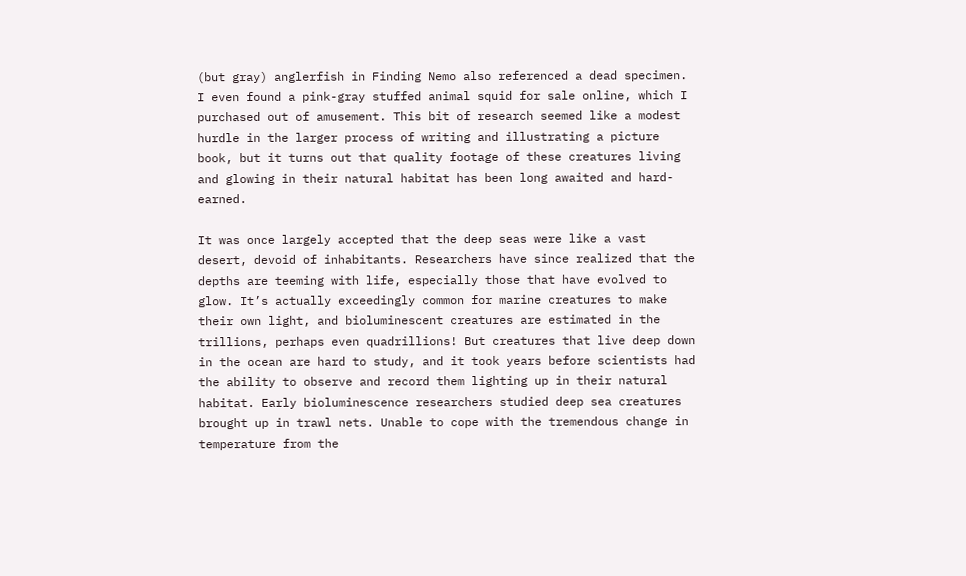(but gray) anglerfish in Finding Nemo also referenced a dead specimen. I even found a pink-gray stuffed animal squid for sale online, which I purchased out of amusement. This bit of research seemed like a modest hurdle in the larger process of writing and illustrating a picture book, but it turns out that quality footage of these creatures living and glowing in their natural habitat has been long awaited and hard-earned.

It was once largely accepted that the deep seas were like a vast desert, devoid of inhabitants. Researchers have since realized that the depths are teeming with life, especially those that have evolved to glow. It’s actually exceedingly common for marine creatures to make their own light, and bioluminescent creatures are estimated in the trillions, perhaps even quadrillions! But creatures that live deep down in the ocean are hard to study, and it took years before scientists had the ability to observe and record them lighting up in their natural habitat. Early bioluminescence researchers studied deep sea creatures brought up in trawl nets. Unable to cope with the tremendous change in temperature from the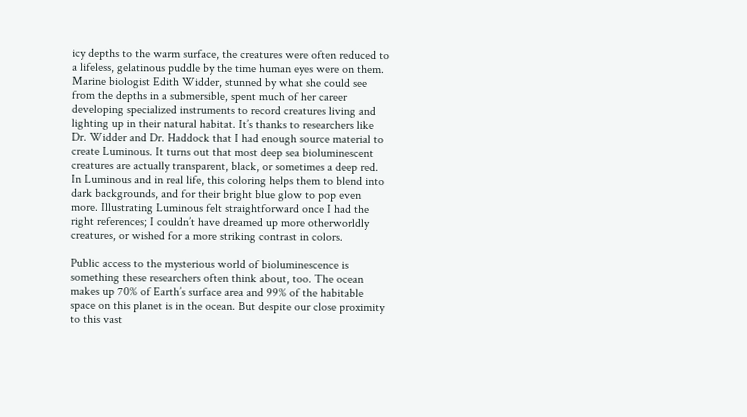icy depths to the warm surface, the creatures were often reduced to a lifeless, gelatinous puddle by the time human eyes were on them. Marine biologist Edith Widder, stunned by what she could see from the depths in a submersible, spent much of her career developing specialized instruments to record creatures living and lighting up in their natural habitat. It’s thanks to researchers like Dr. Widder and Dr. Haddock that I had enough source material to create Luminous. It turns out that most deep sea bioluminescent creatures are actually transparent, black, or sometimes a deep red. In Luminous and in real life, this coloring helps them to blend into dark backgrounds, and for their bright blue glow to pop even more. Illustrating Luminous felt straightforward once I had the right references; I couldn’t have dreamed up more otherworldly creatures, or wished for a more striking contrast in colors.

Public access to the mysterious world of bioluminescence is something these researchers often think about, too. The ocean makes up 70% of Earth’s surface area and 99% of the habitable space on this planet is in the ocean. But despite our close proximity to this vast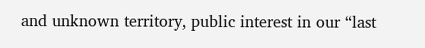and unknown territory, public interest in our “last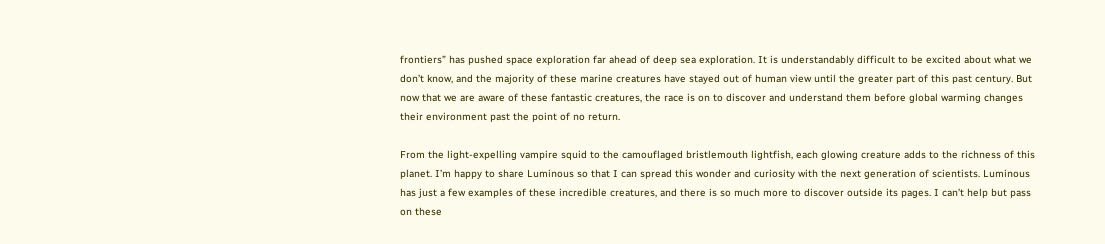frontiers” has pushed space exploration far ahead of deep sea exploration. It is understandably difficult to be excited about what we don’t know, and the majority of these marine creatures have stayed out of human view until the greater part of this past century. But now that we are aware of these fantastic creatures, the race is on to discover and understand them before global warming changes their environment past the point of no return.

From the light-expelling vampire squid to the camouflaged bristlemouth lightfish, each glowing creature adds to the richness of this planet. I’m happy to share Luminous so that I can spread this wonder and curiosity with the next generation of scientists. Luminous has just a few examples of these incredible creatures, and there is so much more to discover outside its pages. I can’t help but pass on these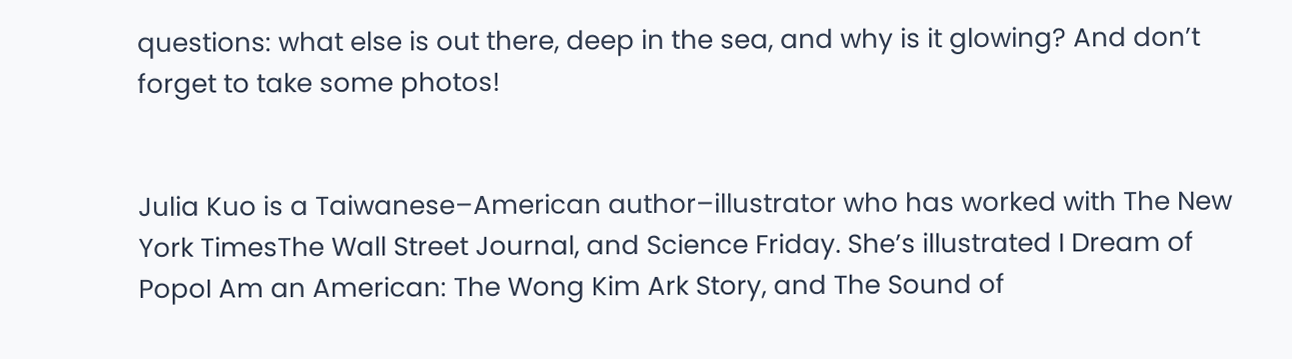questions: what else is out there, deep in the sea, and why is it glowing? And don’t forget to take some photos!


Julia Kuo is a Taiwanese–American author–illustrator who has worked with The New York TimesThe Wall Street Journal, and Science Friday. She’s illustrated I Dream of PopoI Am an American: The Wong Kim Ark Story, and The Sound of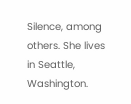Silence, among others. She lives in Seattle, Washington.